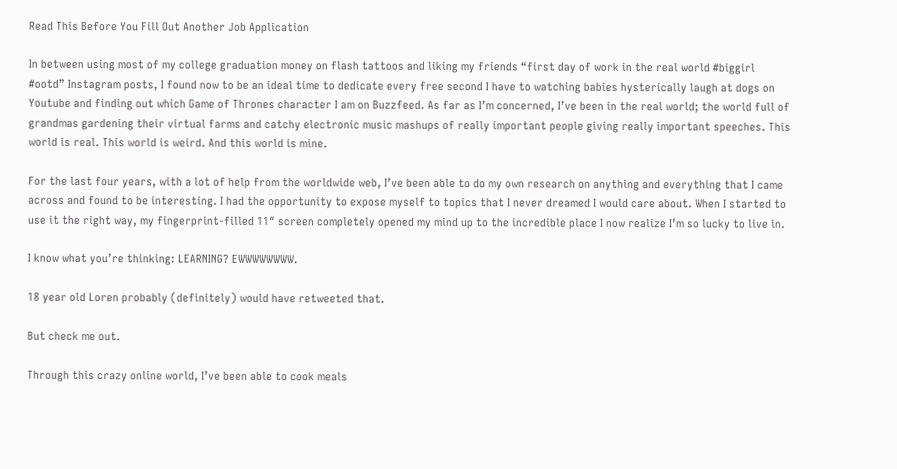Read This Before You Fill Out Another Job Application

In between using most of my college graduation money on flash tattoos and liking my friends “first day of work in the real world #biggirl #ootd” Instagram posts, I found now to be an ideal time to dedicate every free second I have to watching babies hysterically laugh at dogs on Youtube and finding out which Game of Thrones character I am on Buzzfeed. As far as I’m concerned, I’ve been in the real world; the world full of grandmas gardening their virtual farms and catchy electronic music mashups of really important people giving really important speeches. This world is real. This world is weird. And this world is mine.

For the last four years, with a lot of help from the worldwide web, I’ve been able to do my own research on anything and everything that I came across and found to be interesting. I had the opportunity to expose myself to topics that I never dreamed I would care about. When I started to use it the right way, my fingerprint-filled 11″ screen completely opened my mind up to the incredible place I now realize I’m so lucky to live in.

I know what you’re thinking: LEARNING? EWWWWWWWW.

18 year old Loren probably (definitely) would have retweeted that.

But check me out.

Through this crazy online world, I’ve been able to cook meals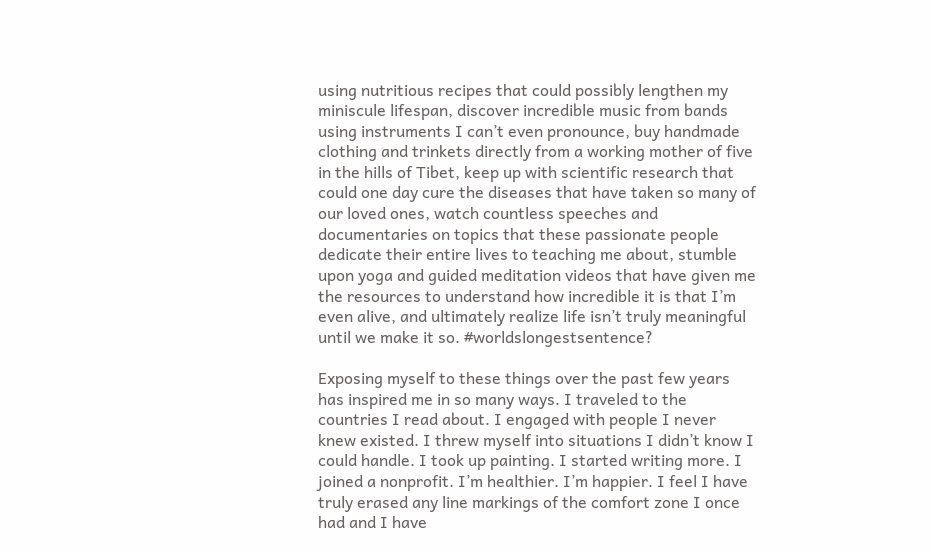using nutritious recipes that could possibly lengthen my miniscule lifespan, discover incredible music from bands using instruments I can’t even pronounce, buy handmade clothing and trinkets directly from a working mother of five in the hills of Tibet, keep up with scientific research that could one day cure the diseases that have taken so many of our loved ones, watch countless speeches and documentaries on topics that these passionate people dedicate their entire lives to teaching me about, stumble upon yoga and guided meditation videos that have given me the resources to understand how incredible it is that I’m even alive, and ultimately realize life isn’t truly meaningful until we make it so. #worldslongestsentence?

Exposing myself to these things over the past few years has inspired me in so many ways. I traveled to the countries I read about. I engaged with people I never knew existed. I threw myself into situations I didn’t know I could handle. I took up painting. I started writing more. I joined a nonprofit. I’m healthier. I’m happier. I feel I have truly erased any line markings of the comfort zone I once had and I have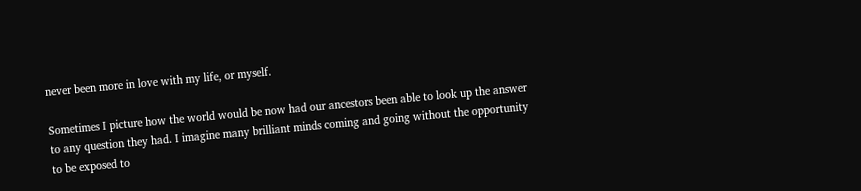never been more in love with my life, or myself.

Sometimes I picture how the world would be now had our ancestors been able to look up the answer to any question they had. I imagine many brilliant minds coming and going without the opportunity to be exposed to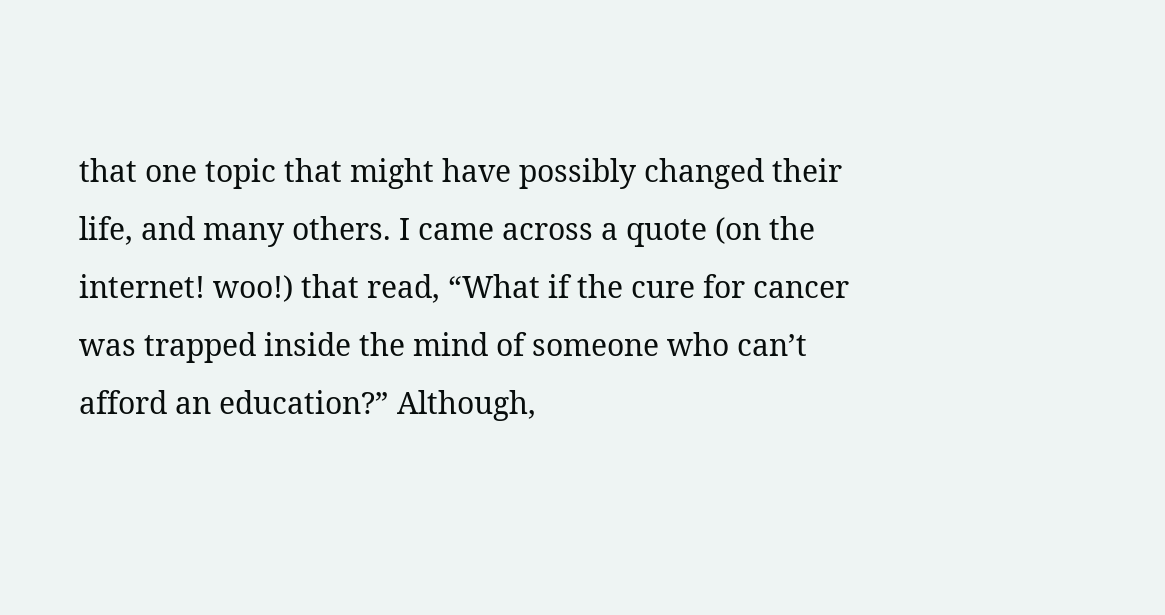that one topic that might have possibly changed their life, and many others. I came across a quote (on the internet! woo!) that read, “What if the cure for cancer was trapped inside the mind of someone who can’t afford an education?” Although,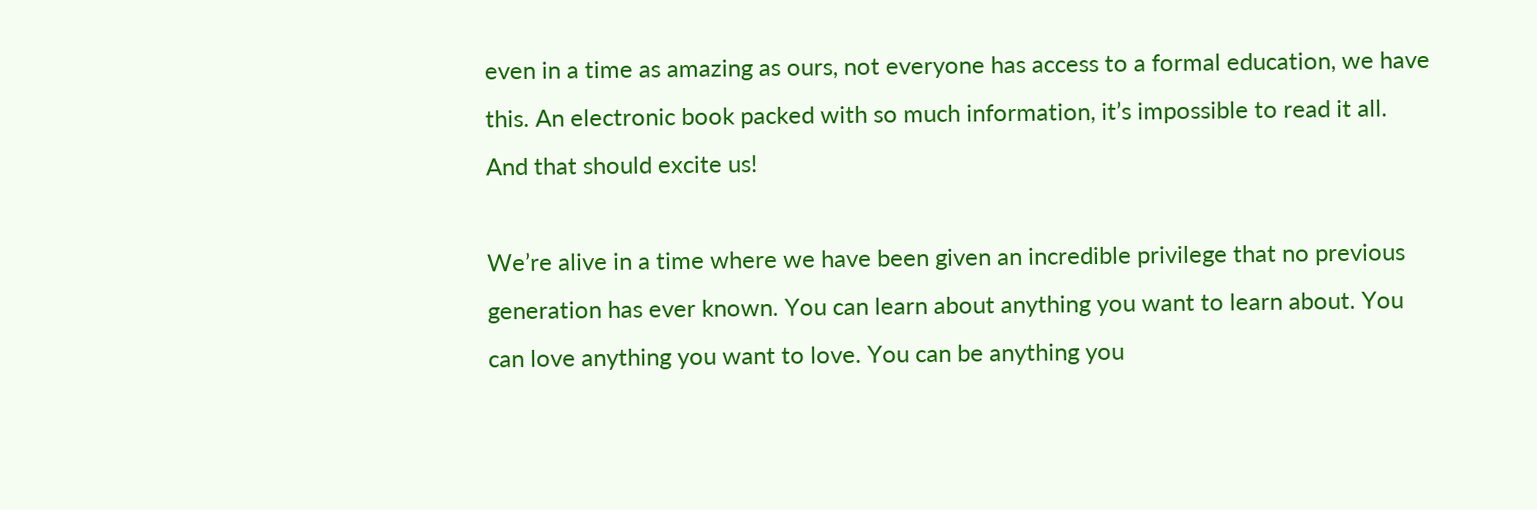even in a time as amazing as ours, not everyone has access to a formal education, we have this. An electronic book packed with so much information, it’s impossible to read it all. And that should excite us!

We’re alive in a time where we have been given an incredible privilege that no previous generation has ever known. You can learn about anything you want to learn about. You can love anything you want to love. You can be anything you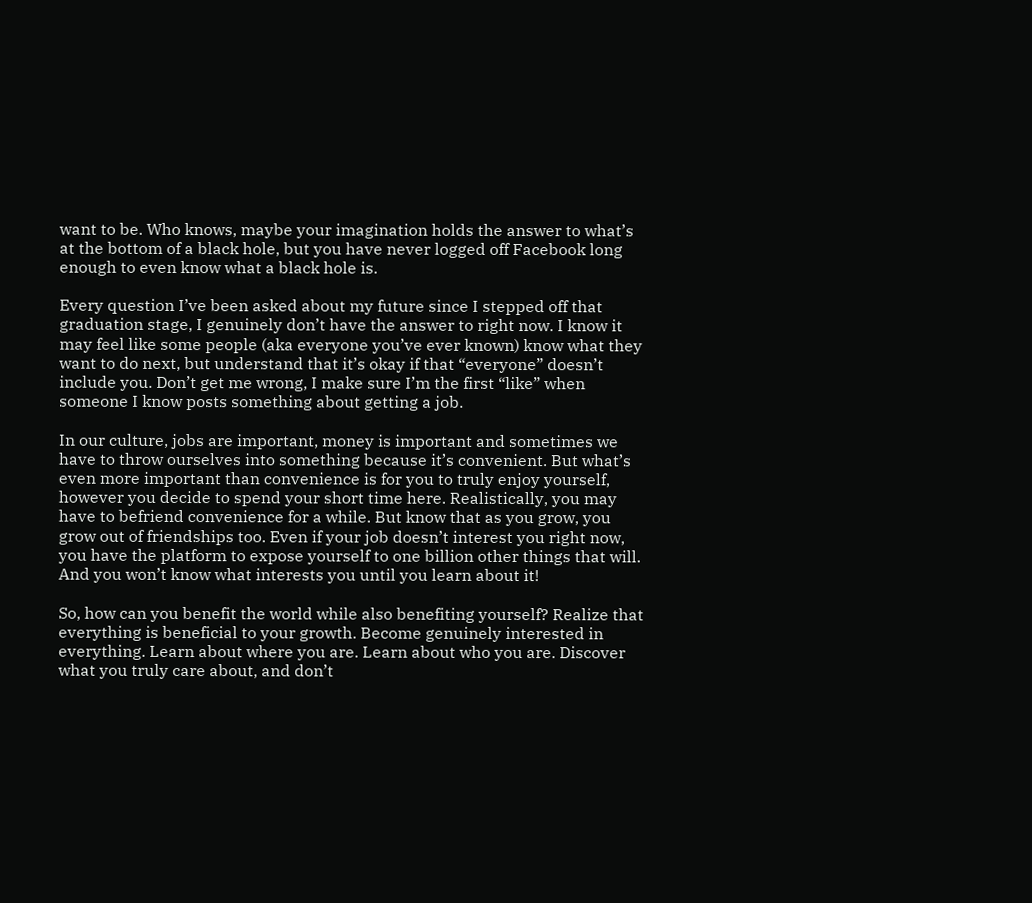want to be. Who knows, maybe your imagination holds the answer to what’s at the bottom of a black hole, but you have never logged off Facebook long enough to even know what a black hole is.

Every question I’ve been asked about my future since I stepped off that graduation stage, I genuinely don’t have the answer to right now. I know it may feel like some people (aka everyone you’ve ever known) know what they want to do next, but understand that it’s okay if that “everyone” doesn’t include you. Don’t get me wrong, I make sure I’m the first “like” when someone I know posts something about getting a job.

In our culture, jobs are important, money is important and sometimes we have to throw ourselves into something because it’s convenient. But what’s even more important than convenience is for you to truly enjoy yourself, however you decide to spend your short time here. Realistically, you may have to befriend convenience for a while. But know that as you grow, you grow out of friendships too. Even if your job doesn’t interest you right now, you have the platform to expose yourself to one billion other things that will. And you won’t know what interests you until you learn about it!

So, how can you benefit the world while also benefiting yourself? Realize that everything is beneficial to your growth. Become genuinely interested in everything. Learn about where you are. Learn about who you are. Discover what you truly care about, and don’t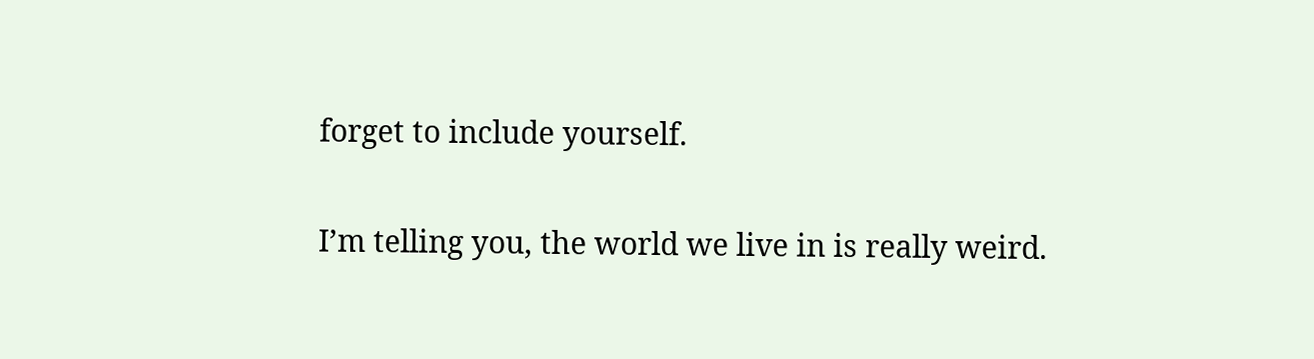forget to include yourself.

I’m telling you, the world we live in is really weird.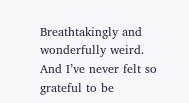Breathtakingly and wonderfully weird. And I’ve never felt so grateful to be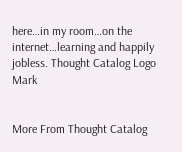here…in my room…on the internet…learning and happily jobless. Thought Catalog Logo Mark


More From Thought Catalog